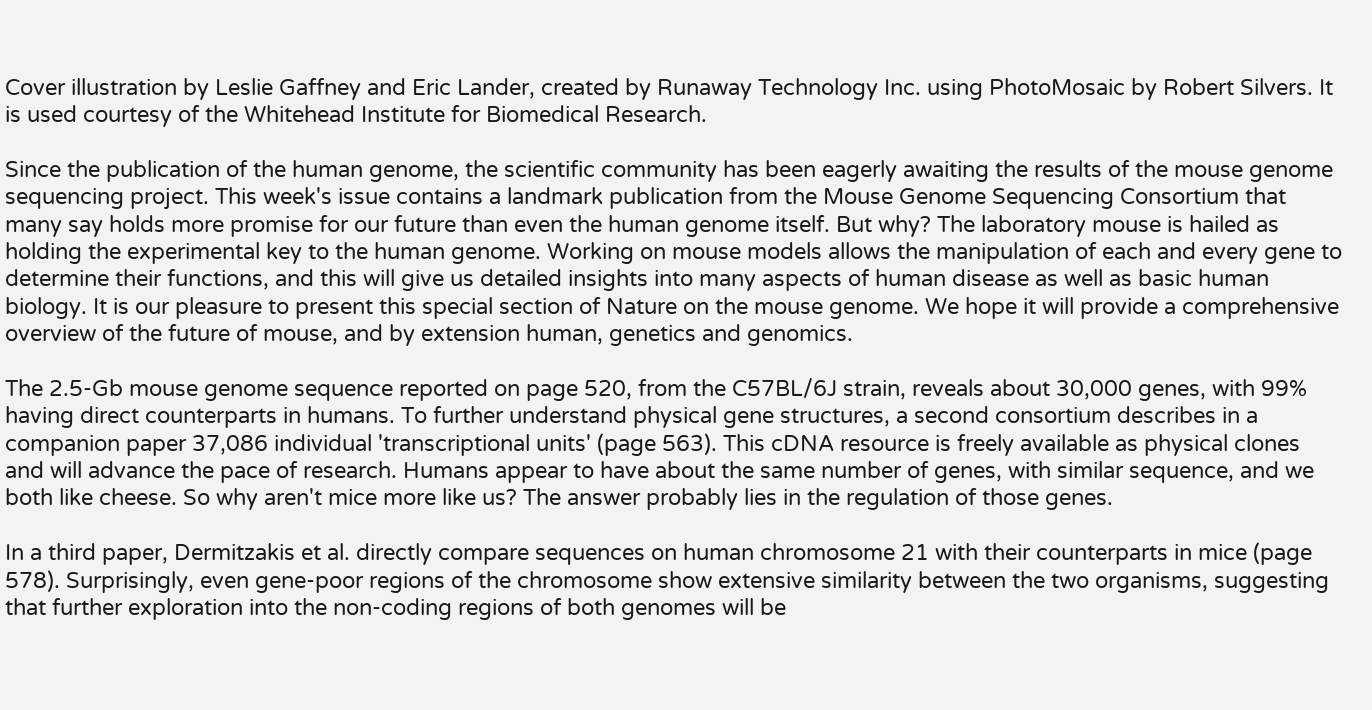Cover illustration by Leslie Gaffney and Eric Lander, created by Runaway Technology Inc. using PhotoMosaic by Robert Silvers. It is used courtesy of the Whitehead Institute for Biomedical Research.

Since the publication of the human genome, the scientific community has been eagerly awaiting the results of the mouse genome sequencing project. This week's issue contains a landmark publication from the Mouse Genome Sequencing Consortium that many say holds more promise for our future than even the human genome itself. But why? The laboratory mouse is hailed as holding the experimental key to the human genome. Working on mouse models allows the manipulation of each and every gene to determine their functions, and this will give us detailed insights into many aspects of human disease as well as basic human biology. It is our pleasure to present this special section of Nature on the mouse genome. We hope it will provide a comprehensive overview of the future of mouse, and by extension human, genetics and genomics.

The 2.5-Gb mouse genome sequence reported on page 520, from the C57BL/6J strain, reveals about 30,000 genes, with 99% having direct counterparts in humans. To further understand physical gene structures, a second consortium describes in a companion paper 37,086 individual 'transcriptional units' (page 563). This cDNA resource is freely available as physical clones and will advance the pace of research. Humans appear to have about the same number of genes, with similar sequence, and we both like cheese. So why aren't mice more like us? The answer probably lies in the regulation of those genes.

In a third paper, Dermitzakis et al. directly compare sequences on human chromosome 21 with their counterparts in mice (page 578). Surprisingly, even gene-poor regions of the chromosome show extensive similarity between the two organisms, suggesting that further exploration into the non-coding regions of both genomes will be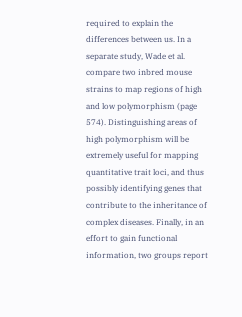required to explain the differences between us. In a separate study, Wade et al. compare two inbred mouse strains to map regions of high and low polymorphism (page 574). Distinguishing areas of high polymorphism will be extremely useful for mapping quantitative trait loci, and thus possibly identifying genes that contribute to the inheritance of complex diseases. Finally, in an effort to gain functional information, two groups report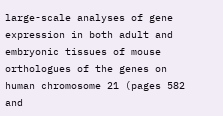large-scale analyses of gene expression in both adult and embryonic tissues of mouse orthologues of the genes on human chromosome 21 (pages 582 and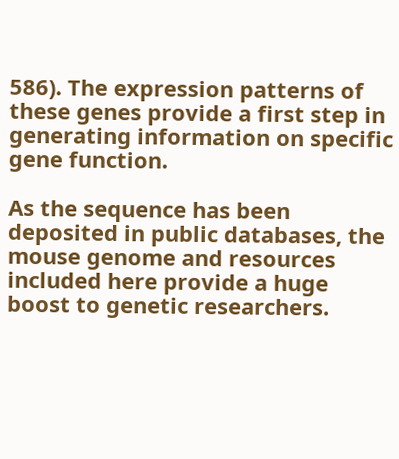586). The expression patterns of these genes provide a first step in generating information on specific gene function.

As the sequence has been deposited in public databases, the mouse genome and resources included here provide a huge boost to genetic researchers.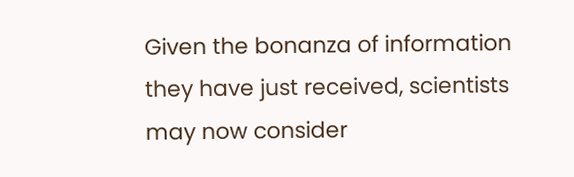Given the bonanza of information they have just received, scientists may now consider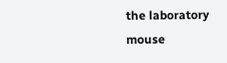the laboratory mouse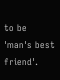to be 'man's best friend'.